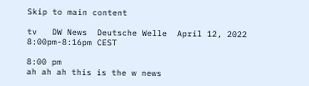Skip to main content

tv   DW News  Deutsche Welle  April 12, 2022 8:00pm-8:16pm CEST

8:00 pm
ah ah ah this is the w news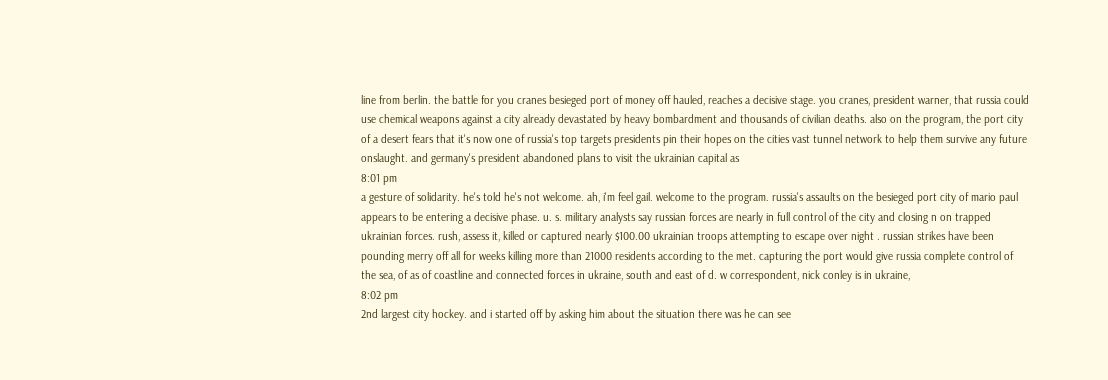line from berlin. the battle for you cranes besieged port of money off hauled, reaches a decisive stage. you cranes, president warner, that russia could use chemical weapons against a city already devastated by heavy bombardment and thousands of civilian deaths. also on the program, the port city of a desert fears that it's now one of russia's top targets presidents pin their hopes on the cities vast tunnel network to help them survive any future onslaught. and germany's president abandoned plans to visit the ukrainian capital as
8:01 pm
a gesture of solidarity. he's told he's not welcome. ah, i'm feel gail. welcome to the program. russia's assaults on the besieged port city of mario paul appears to be entering a decisive phase. u. s. military analysts say russian forces are nearly in full control of the city and closing n on trapped ukrainian forces. rush, assess it, killed or captured nearly $100.00 ukrainian troops attempting to escape over night . russian strikes have been pounding merry off all for weeks killing more than 21000 residents according to the met. capturing the port would give russia complete control of the sea, of as of coastline and connected forces in ukraine, south and east of d. w correspondent, nick conley is in ukraine,
8:02 pm
2nd largest city hockey. and i started off by asking him about the situation there was he can see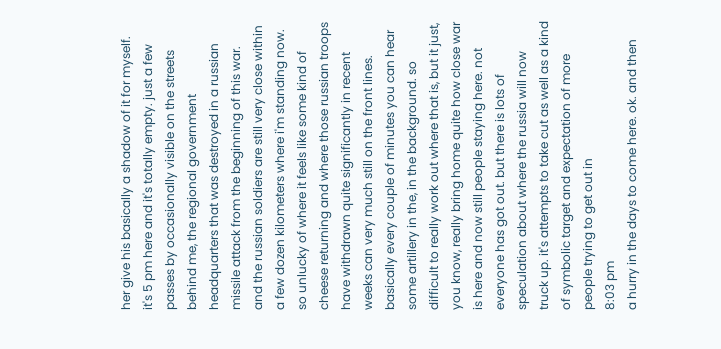her give his basically a shadow of it for myself. it's 5 pm here and it's totally empty. just a few passes by occasionally visible on the streets behind me, the regional government headquarters that was destroyed in a russian missile attack from the beginning of this war. and the russian soldiers are still very close within a few dozen kilometers where i'm standing now. so unlucky of where it feels like some kind of cheese returning and where those russian troops have withdrawn quite significantly in recent weeks can very much still on the front lines. basically every couple of minutes you can hear some artillery in the, in the background. so difficult to really work out where that is, but it just, you know, really bring home quite how close war is here and now still people staying here. not everyone has got out. but there is lots of speculation about where the russia will now truck up. it's attempts to take cut as well as a kind of symbolic target and expectation of more people trying to get out in
8:03 pm
a hurry in the days to come here. ok. and then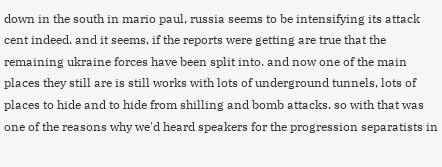down in the south in mario paul, russia seems to be intensifying its attack cent indeed. and it seems, if the reports were getting are true that the remaining ukraine forces have been split into. and now one of the main places they still are is still works with lots of underground tunnels, lots of places to hide and to hide from shilling and bomb attacks. so with that was one of the reasons why we'd heard speakers for the progression separatists in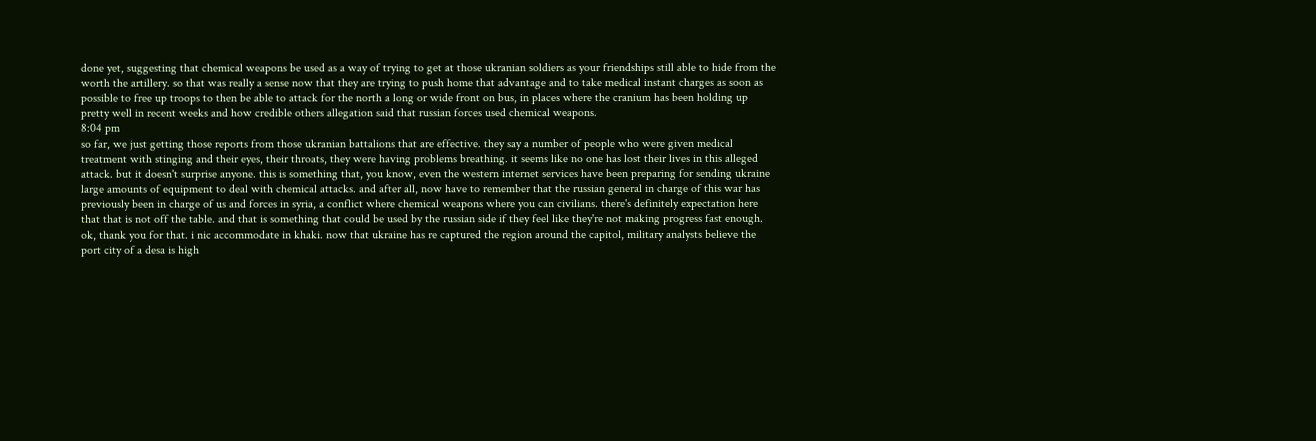done yet, suggesting that chemical weapons be used as a way of trying to get at those ukranian soldiers as your friendships still able to hide from the worth the artillery. so that was really a sense now that they are trying to push home that advantage and to take medical instant charges as soon as possible to free up troops to then be able to attack for the north a long or wide front on bus, in places where the cranium has been holding up pretty well in recent weeks and how credible others allegation said that russian forces used chemical weapons.
8:04 pm
so far, we just getting those reports from those ukranian battalions that are effective. they say a number of people who were given medical treatment with stinging and their eyes, their throats, they were having problems breathing. it seems like no one has lost their lives in this alleged attack. but it doesn't surprise anyone. this is something that, you know, even the western internet services have been preparing for sending ukraine large amounts of equipment to deal with chemical attacks. and after all, now have to remember that the russian general in charge of this war has previously been in charge of us and forces in syria, a conflict where chemical weapons where you can civilians. there's definitely expectation here that that is not off the table. and that is something that could be used by the russian side if they feel like they're not making progress fast enough. ok, thank you for that. i nic accommodate in khaki. now that ukraine has re captured the region around the capitol, military analysts believe the port city of a desa is high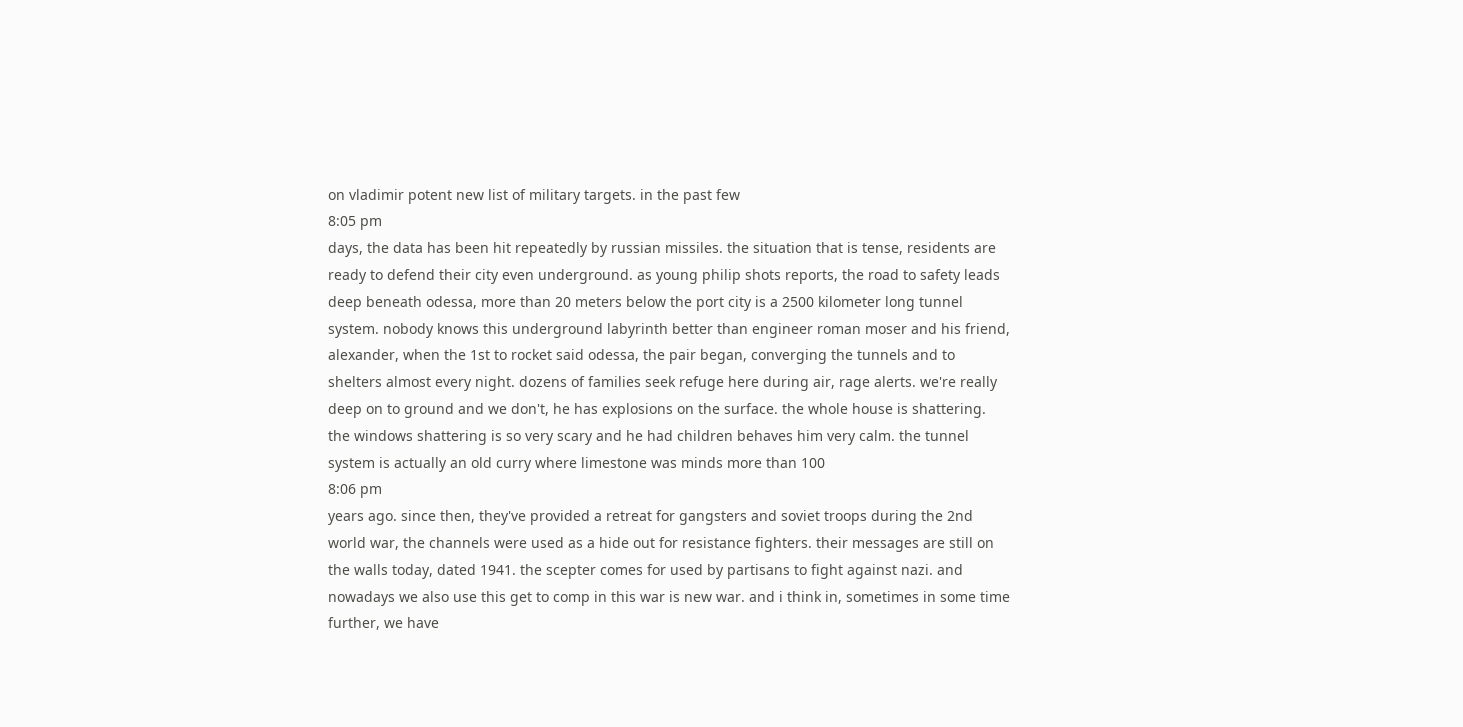on vladimir potent new list of military targets. in the past few
8:05 pm
days, the data has been hit repeatedly by russian missiles. the situation that is tense, residents are ready to defend their city even underground. as young philip shots reports, the road to safety leads deep beneath odessa, more than 20 meters below the port city is a 2500 kilometer long tunnel system. nobody knows this underground labyrinth better than engineer roman moser and his friend, alexander, when the 1st to rocket said odessa, the pair began, converging the tunnels and to shelters almost every night. dozens of families seek refuge here during air, rage alerts. we're really deep on to ground and we don't, he has explosions on the surface. the whole house is shattering. the windows shattering is so very scary and he had children behaves him very calm. the tunnel system is actually an old curry where limestone was minds more than 100
8:06 pm
years ago. since then, they've provided a retreat for gangsters and soviet troops during the 2nd world war, the channels were used as a hide out for resistance fighters. their messages are still on the walls today, dated 1941. the scepter comes for used by partisans to fight against nazi. and nowadays we also use this get to comp in this war is new war. and i think in, sometimes in some time further, we have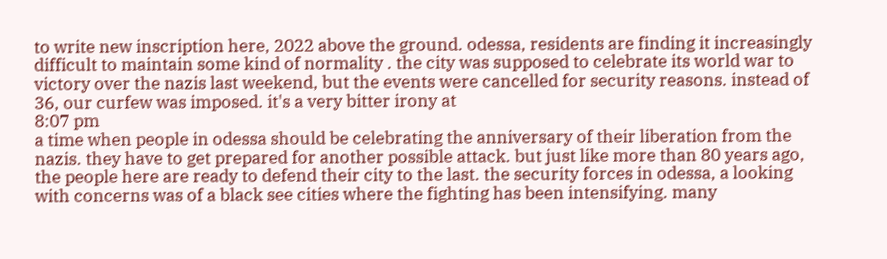to write new inscription here, 2022 above the ground. odessa, residents are finding it increasingly difficult to maintain some kind of normality . the city was supposed to celebrate its world war to victory over the nazis last weekend, but the events were cancelled for security reasons. instead of 36, our curfew was imposed. it's a very bitter irony at
8:07 pm
a time when people in odessa should be celebrating the anniversary of their liberation from the nazis. they have to get prepared for another possible attack. but just like more than 80 years ago, the people here are ready to defend their city to the last. the security forces in odessa, a looking with concerns was of a black see cities where the fighting has been intensifying. many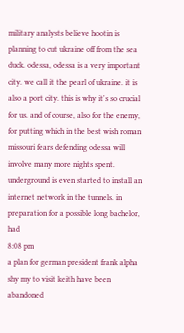military analysts believe hootin is planning to cut ukraine off from the sea duck. odessa, odessa is a very important city. we call it the pearl of ukraine. it is also a port city. this is why it's so crucial for us. and of course, also for the enemy, for putting which in the best wish roman missouri fears defending odessa will involve many more nights spent. underground is even started to install an internet network in the tunnels. in preparation for a possible long bachelor, had
8:08 pm
a plan for german president frank alpha shy my to visit keith have been abandoned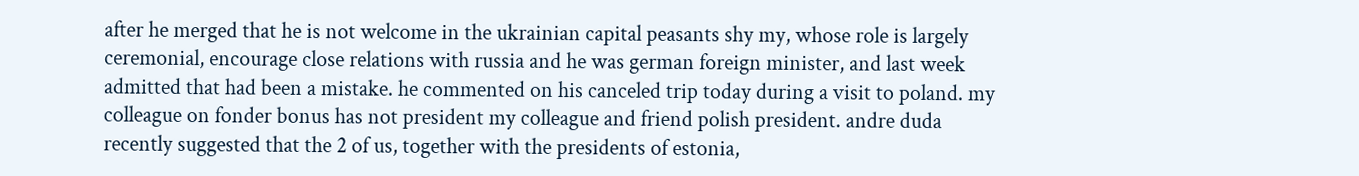after he merged that he is not welcome in the ukrainian capital peasants shy my, whose role is largely ceremonial, encourage close relations with russia and he was german foreign minister, and last week admitted that had been a mistake. he commented on his canceled trip today during a visit to poland. my colleague on fonder bonus has not president my colleague and friend polish president. andre duda recently suggested that the 2 of us, together with the presidents of estonia,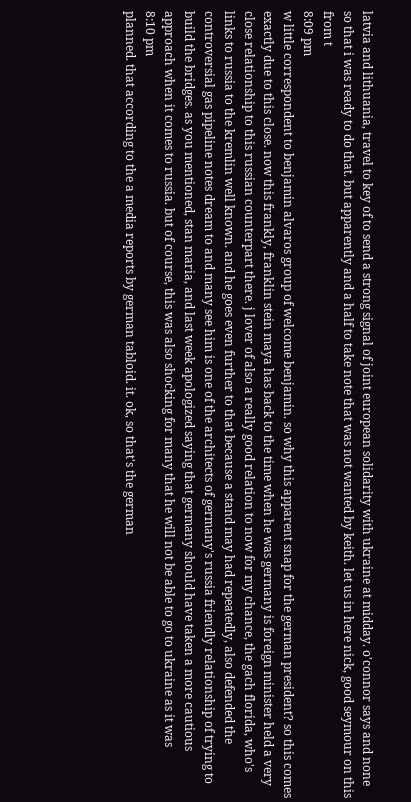latvia and lithuania, travel to key of to send a strong signal of joint european solidarity with ukraine at midday. o'connor says and none so that i was ready to do that. but apparently and a half to take note that was not wanted by keith. let us in here nick, good seymour on this from t
8:09 pm
w little correspondent to benjamin alvaros group of welcome benjamin. so why this apparent snap for the german president? so this comes exactly due to this close. now this frankly, franklin stein maya has back to the time when he was germany is foreign minister held a very close relationship to this russian counterpart there. j lover of also a really good relation to now for my chance, the gach florida, who's links to russia to the kremlin well known. and he goes even further to that because a stand may had repeatedly, also defended the controversial gas pipeline notes dream to and many see him is one of the architects of germany's russia friendly relationship of trying to build the bridges. as you mentioned, stan maria, and last week apologized saying that germany should have taken a more cautious approach when it comes to russia. but of course, this was also shocking for many that he will not be able to go to ukraine as it was
8:10 pm
planned. that according to the a media reports by german tabloid. it. ok, so that's the german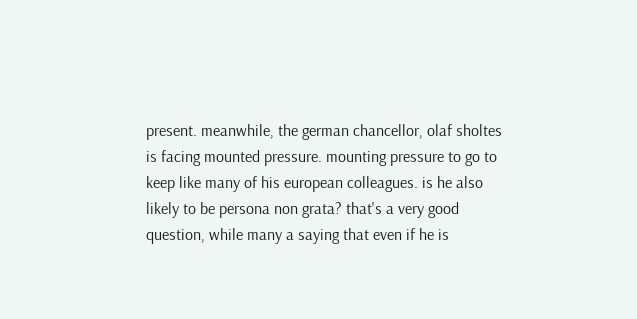present. meanwhile, the german chancellor, olaf sholtes is facing mounted pressure. mounting pressure to go to keep like many of his european colleagues. is he also likely to be persona non grata? that's a very good question, while many a saying that even if he is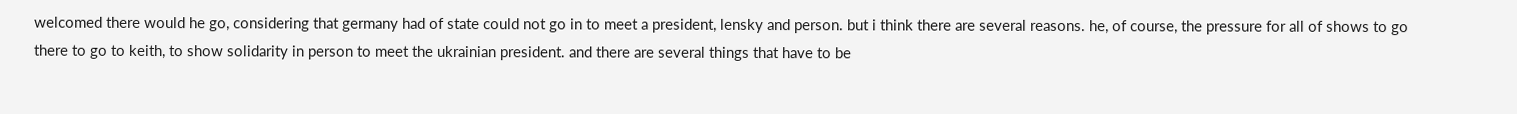welcomed there would he go, considering that germany had of state could not go in to meet a president, lensky and person. but i think there are several reasons. he, of course, the pressure for all of shows to go there to go to keith, to show solidarity in person to meet the ukrainian president. and there are several things that have to be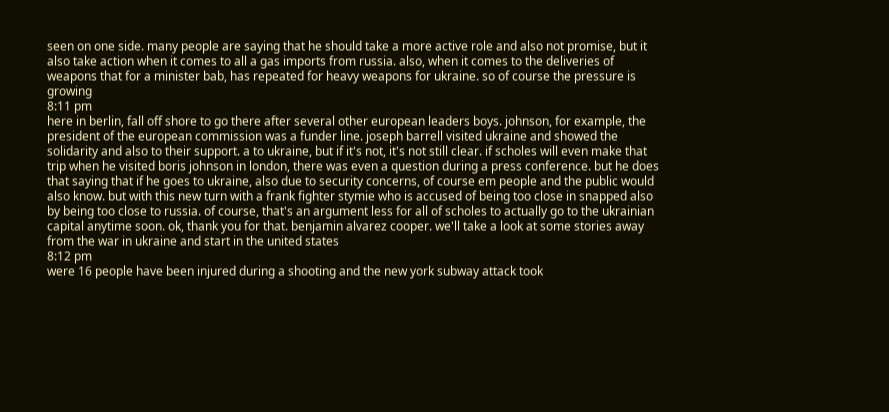seen on one side. many people are saying that he should take a more active role and also not promise, but it also take action when it comes to all a gas imports from russia. also, when it comes to the deliveries of weapons that for a minister bab, has repeated for heavy weapons for ukraine. so of course the pressure is growing
8:11 pm
here in berlin, fall off shore to go there after several other european leaders boys. johnson, for example, the president of the european commission was a funder line. joseph barrell visited ukraine and showed the solidarity and also to their support. a to ukraine, but if it's not, it's not still clear. if scholes will even make that trip when he visited boris johnson in london, there was even a question during a press conference. but he does that saying that if he goes to ukraine, also due to security concerns, of course em people and the public would also know. but with this new turn with a frank fighter stymie who is accused of being too close in snapped also by being too close to russia. of course, that's an argument less for all of scholes to actually go to the ukrainian capital anytime soon. ok, thank you for that. benjamin alvarez cooper. we'll take a look at some stories away from the war in ukraine and start in the united states
8:12 pm
were 16 people have been injured during a shooting and the new york subway attack took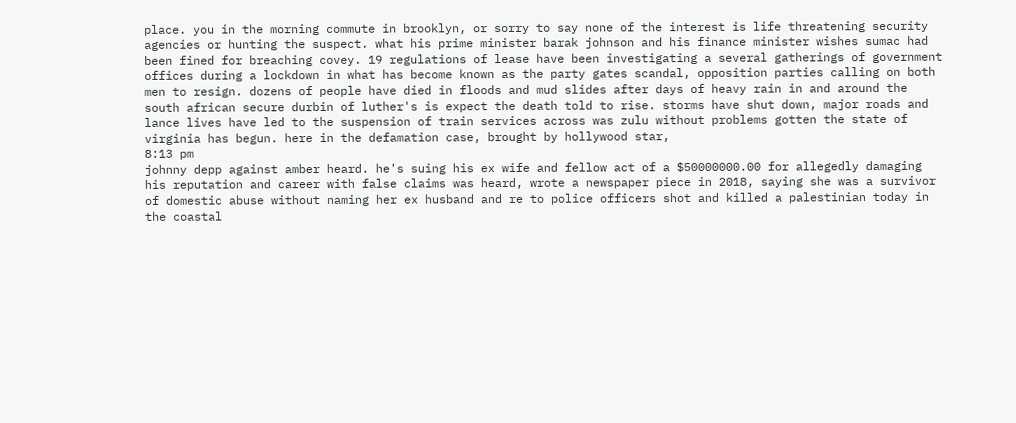place. you in the morning commute in brooklyn, or sorry to say none of the interest is life threatening security agencies or hunting the suspect. what his prime minister barak johnson and his finance minister wishes sumac had been fined for breaching covey. 19 regulations of lease have been investigating a several gatherings of government offices during a lockdown in what has become known as the party gates scandal, opposition parties calling on both men to resign. dozens of people have died in floods and mud slides after days of heavy rain in and around the south african secure durbin of luther's is expect the death told to rise. storms have shut down, major roads and lance lives have led to the suspension of train services across was zulu without problems gotten the state of virginia has begun. here in the defamation case, brought by hollywood star,
8:13 pm
johnny depp against amber heard. he's suing his ex wife and fellow act of a $50000000.00 for allegedly damaging his reputation and career with false claims was heard, wrote a newspaper piece in 2018, saying she was a survivor of domestic abuse without naming her ex husband and re to police officers shot and killed a palestinian today in the coastal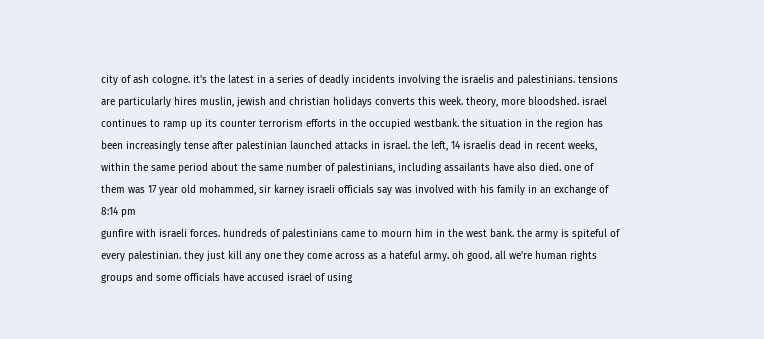city of ash cologne. it's the latest in a series of deadly incidents involving the israelis and palestinians. tensions are particularly hires muslin, jewish and christian holidays converts this week. theory, more bloodshed. israel continues to ramp up its counter terrorism efforts in the occupied westbank. the situation in the region has been increasingly tense after palestinian launched attacks in israel. the left, 14 israelis dead in recent weeks, within the same period about the same number of palestinians, including assailants have also died. one of them was 17 year old mohammed, sir karney israeli officials say was involved with his family in an exchange of
8:14 pm
gunfire with israeli forces. hundreds of palestinians came to mourn him in the west bank. the army is spiteful of every palestinian. they just kill any one they come across as a hateful army. oh good. all we're human rights groups and some officials have accused israel of using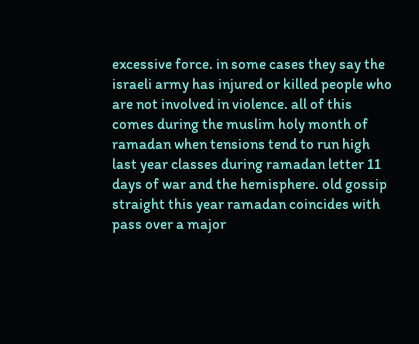excessive force. in some cases they say the israeli army has injured or killed people who are not involved in violence. all of this comes during the muslim holy month of ramadan when tensions tend to run high last year classes during ramadan letter 11 days of war and the hemisphere. old gossip straight this year ramadan coincides with pass over a major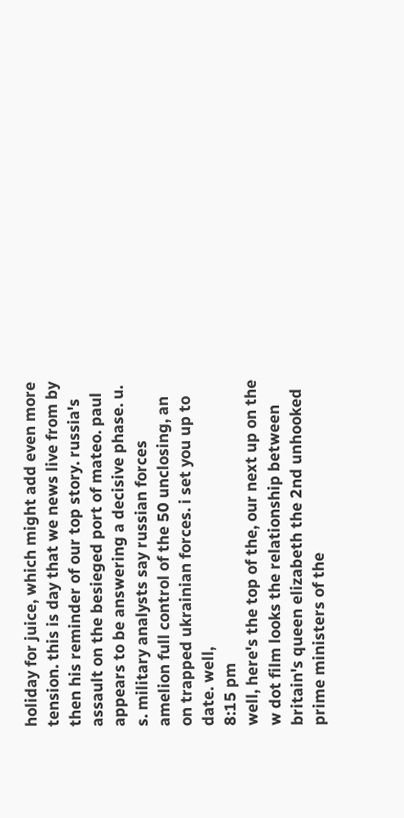holiday for juice, which might add even more tension. this is day that we news live from by then his reminder of our top story. russia's assault on the besieged port of mateo. paul appears to be answering a decisive phase. u. s. military analysts say russian forces amelion full control of the 50 unclosing, an on trapped ukrainian forces. i set you up to date. well,
8:15 pm
well, here's the top of the, our next up on the w dot film looks the relationship between britain's queen elizabeth the 2nd unhooked prime ministers of the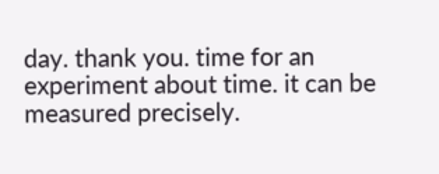day. thank you. time for an experiment about time. it can be measured precisely.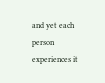and yet each person experiences it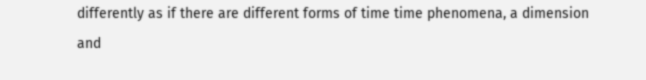differently as if there are different forms of time time phenomena, a dimension and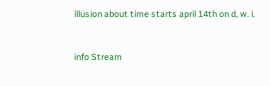illusion about time starts april 14th on d, w. i.


info Stream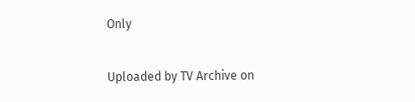Only

Uploaded by TV Archive on